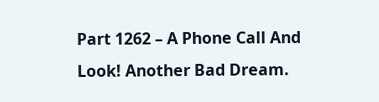Part 1262 – A Phone Call And Look! Another Bad Dream.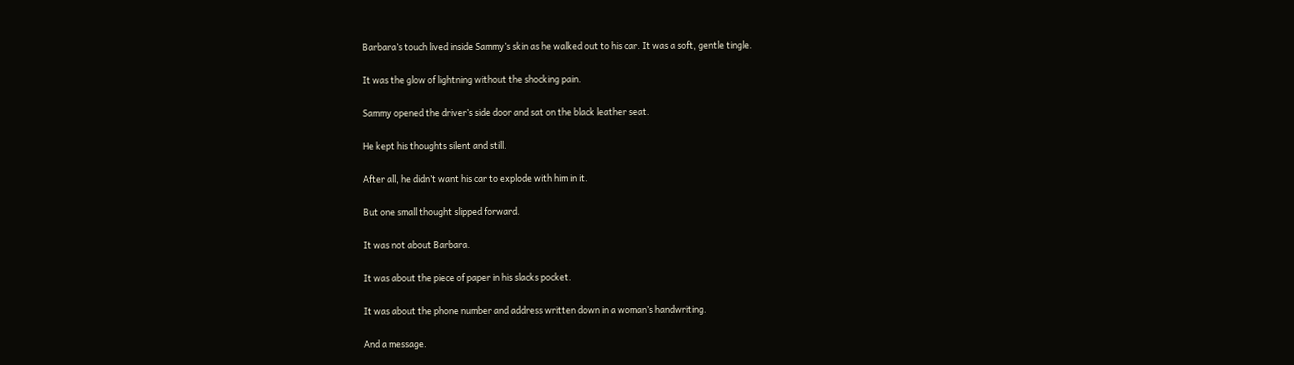Barbara’s touch lived inside Sammy’s skin as he walked out to his car. It was a soft, gentle tingle.

It was the glow of lightning without the shocking pain.

Sammy opened the driver’s side door and sat on the black leather seat.

He kept his thoughts silent and still.

After all, he didn’t want his car to explode with him in it.

But one small thought slipped forward.

It was not about Barbara.

It was about the piece of paper in his slacks pocket.

It was about the phone number and address written down in a woman’s handwriting.

And a message.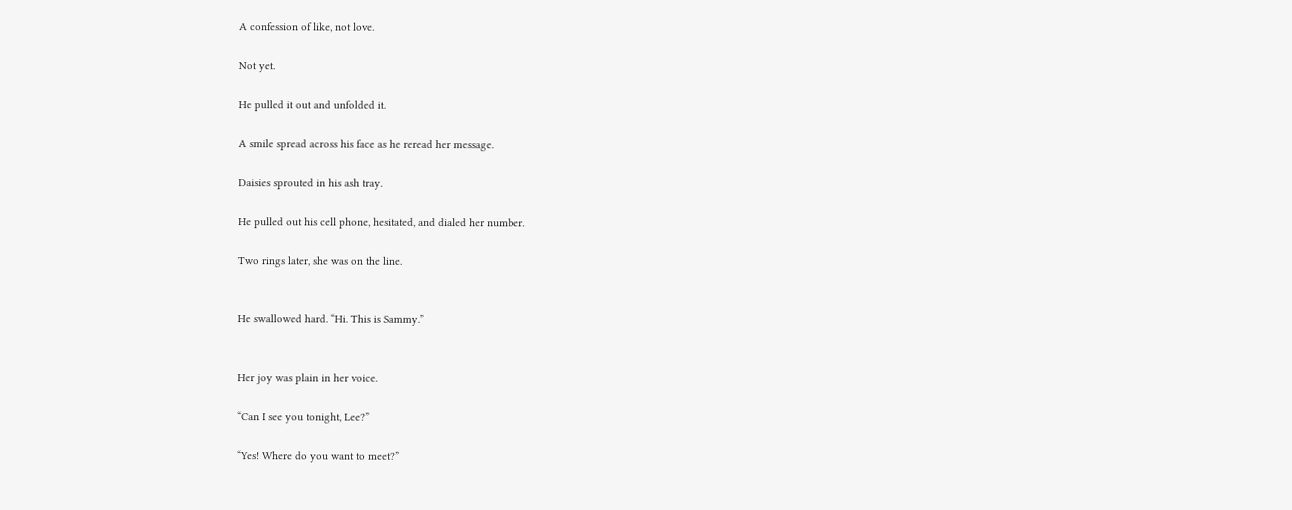A confession of like, not love.

Not yet.

He pulled it out and unfolded it.

A smile spread across his face as he reread her message.

Daisies sprouted in his ash tray.

He pulled out his cell phone, hesitated, and dialed her number.

Two rings later, she was on the line.


He swallowed hard. “Hi. This is Sammy.”


Her joy was plain in her voice.

“Can I see you tonight, Lee?”

“Yes! Where do you want to meet?”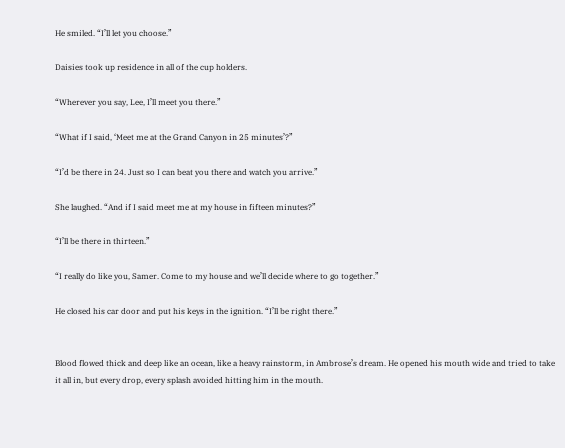He smiled. “I’ll let you choose.”

Daisies took up residence in all of the cup holders.

“Wherever you say, Lee, I’ll meet you there.”

“What if I said, ‘Meet me at the Grand Canyon in 25 minutes’?”

“I’d be there in 24. Just so I can beat you there and watch you arrive.”

She laughed. “And if I said meet me at my house in fifteen minutes?”

“I’ll be there in thirteen.”

“I really do like you, Samer. Come to my house and we’ll decide where to go together.”

He closed his car door and put his keys in the ignition. “I’ll be right there.”


Blood flowed thick and deep like an ocean, like a heavy rainstorm, in Ambrose’s dream. He opened his mouth wide and tried to take it all in, but every drop, every splash avoided hitting him in the mouth.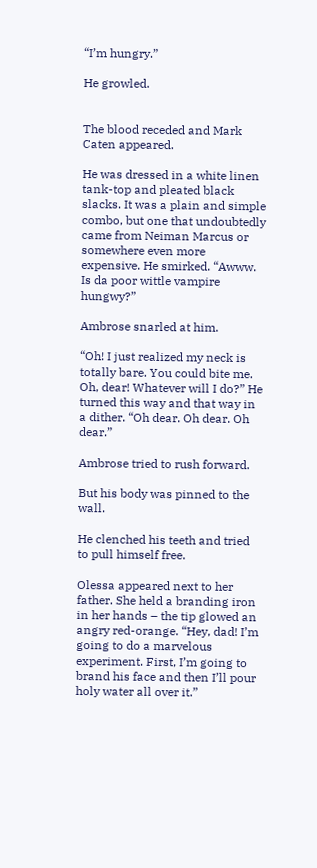“I’m hungry.”

He growled.


The blood receded and Mark Caten appeared.

He was dressed in a white linen tank-top and pleated black slacks. It was a plain and simple combo, but one that undoubtedly came from Neiman Marcus or somewhere even more expensive. He smirked. “Awww. Is da poor wittle vampire hungwy?”

Ambrose snarled at him.

“Oh! I just realized my neck is totally bare. You could bite me. Oh, dear! Whatever will I do?” He turned this way and that way in a dither. “Oh dear. Oh dear. Oh dear.”

Ambrose tried to rush forward.

But his body was pinned to the wall.

He clenched his teeth and tried to pull himself free.

Olessa appeared next to her father. She held a branding iron in her hands – the tip glowed an angry red-orange. “Hey, dad! I’m going to do a marvelous experiment. First, I’m going to brand his face and then I’ll pour holy water all over it.”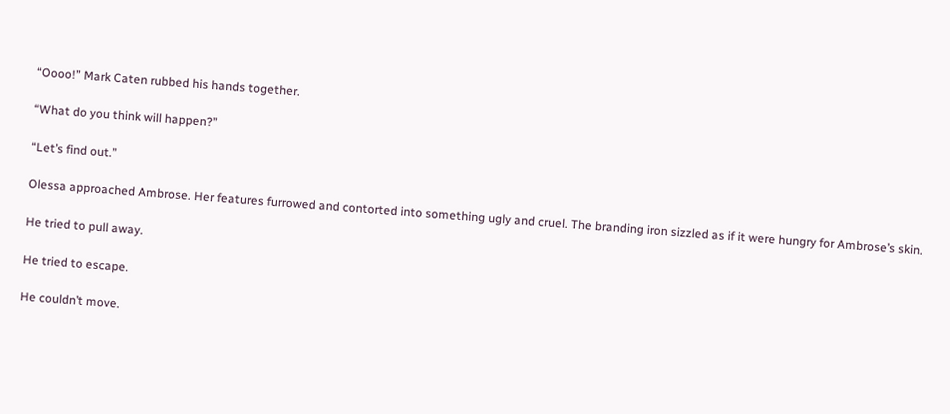“Oooo!” Mark Caten rubbed his hands together.

“What do you think will happen?”

“Let’s find out.”

Olessa approached Ambrose. Her features furrowed and contorted into something ugly and cruel. The branding iron sizzled as if it were hungry for Ambrose’s skin.

He tried to pull away.

He tried to escape.

He couldn’t move.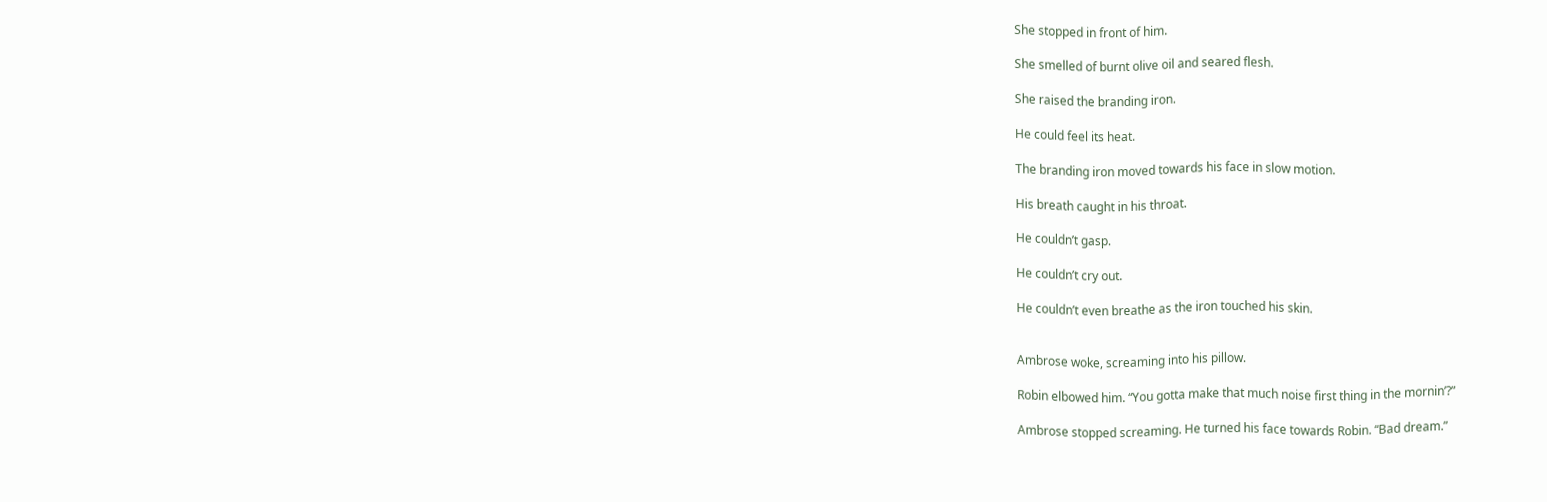She stopped in front of him.

She smelled of burnt olive oil and seared flesh.

She raised the branding iron.

He could feel its heat.

The branding iron moved towards his face in slow motion.

His breath caught in his throat.

He couldn’t gasp.

He couldn’t cry out.

He couldn’t even breathe as the iron touched his skin.


Ambrose woke, screaming into his pillow.

Robin elbowed him. “You gotta make that much noise first thing in the mornin’?”

Ambrose stopped screaming. He turned his face towards Robin. “Bad dream.”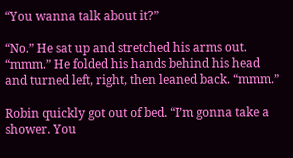“You wanna talk about it?”

“No.” He sat up and stretched his arms out. “mmm.” He folded his hands behind his head and turned left, right, then leaned back. “mmm.”

Robin quickly got out of bed. “I’m gonna take a shower. You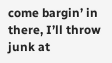come bargin’ in there, I’ll throw junk at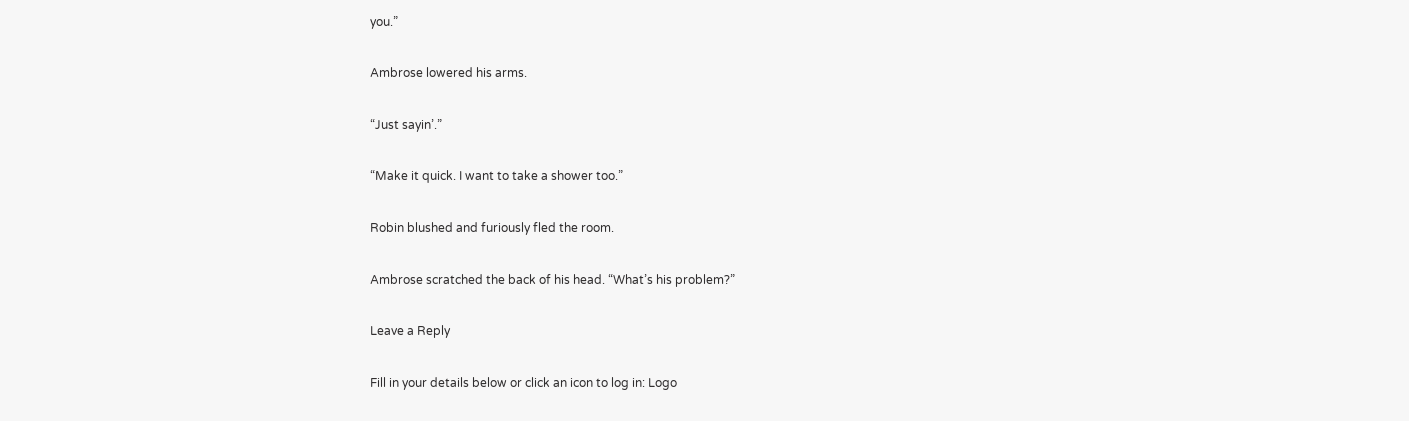you.”

Ambrose lowered his arms.

“Just sayin’.”

“Make it quick. I want to take a shower too.”

Robin blushed and furiously fled the room.

Ambrose scratched the back of his head. “What’s his problem?”

Leave a Reply

Fill in your details below or click an icon to log in: Logo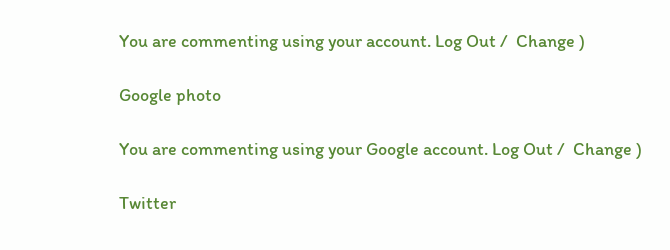You are commenting using your account. Log Out /  Change )

Google photo

You are commenting using your Google account. Log Out /  Change )

Twitter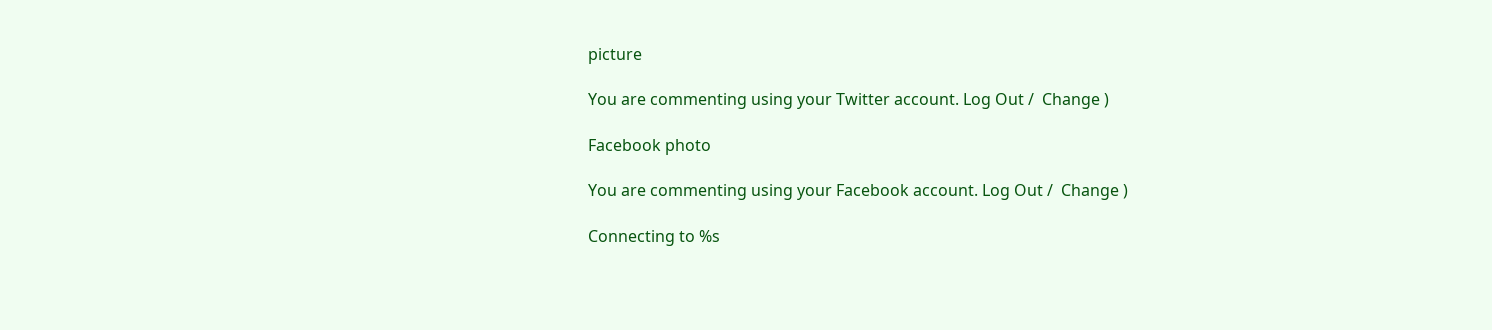picture

You are commenting using your Twitter account. Log Out /  Change )

Facebook photo

You are commenting using your Facebook account. Log Out /  Change )

Connecting to %s